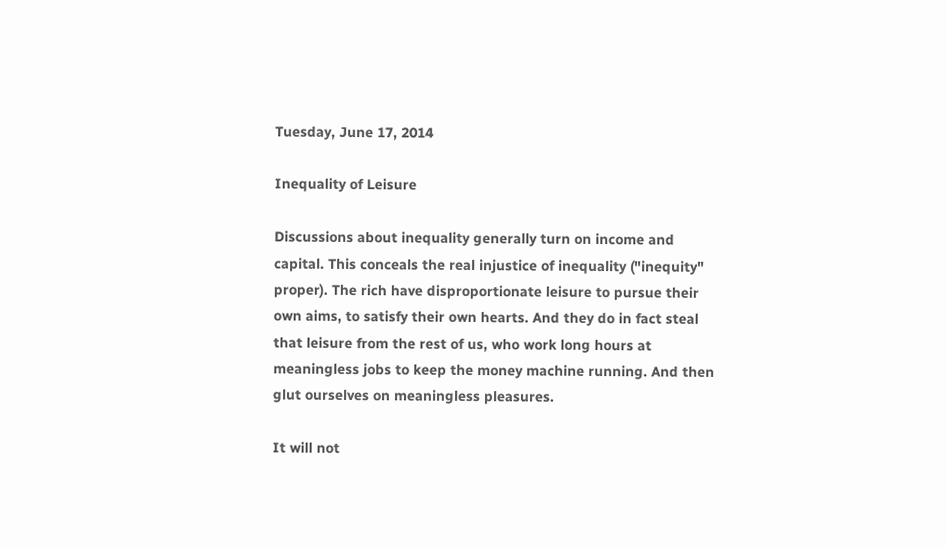Tuesday, June 17, 2014

Inequality of Leisure

Discussions about inequality generally turn on income and capital. This conceals the real injustice of inequality ("inequity" proper). The rich have disproportionate leisure to pursue their own aims, to satisfy their own hearts. And they do in fact steal that leisure from the rest of us, who work long hours at meaningless jobs to keep the money machine running. And then glut ourselves on meaningless pleasures.

It will not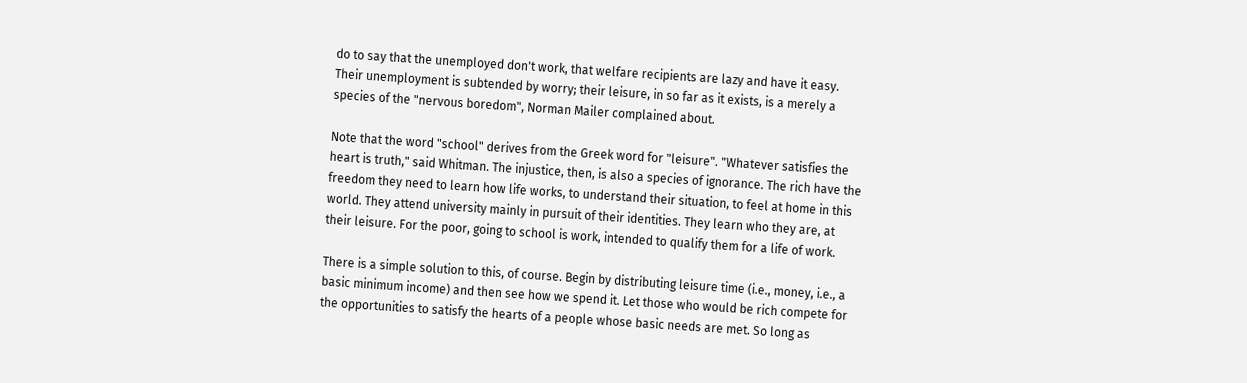do to say that the unemployed don't work, that welfare recipients are lazy and have it easy. Their unemployment is subtended by worry; their leisure, in so far as it exists, is a merely a species of the "nervous boredom", Norman Mailer complained about.

Note that the word "school" derives from the Greek word for "leisure". "Whatever satisfies the heart is truth," said Whitman. The injustice, then, is also a species of ignorance. The rich have the freedom they need to learn how life works, to understand their situation, to feel at home in this world. They attend university mainly in pursuit of their identities. They learn who they are, at their leisure. For the poor, going to school is work, intended to qualify them for a life of work.

There is a simple solution to this, of course. Begin by distributing leisure time (i.e., money, i.e., a basic minimum income) and then see how we spend it. Let those who would be rich compete for the opportunities to satisfy the hearts of a people whose basic needs are met. So long as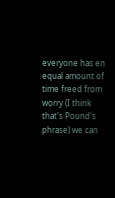everyone has en equal amount of time freed from worry (I think that's Pound's phrase) we can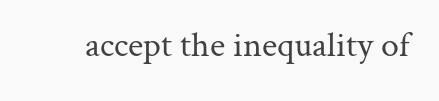accept the inequality of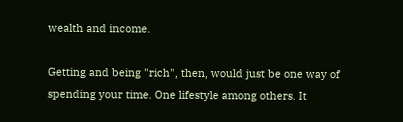wealth and income.

Getting and being "rich", then, would just be one way of spending your time. One lifestyle among others. It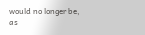would no longer be, as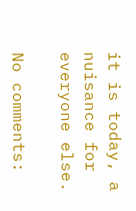it is today, a nuisance for everyone else.

No comments: